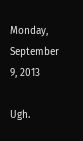Monday, September 9, 2013

Ugh.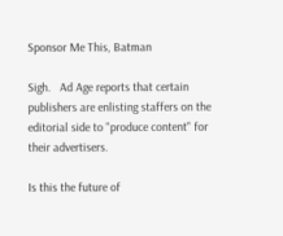Sponsor Me This, Batman

Sigh.   Ad Age reports that certain publishers are enlisting staffers on the editorial side to "produce content" for their advertisers.

Is this the future of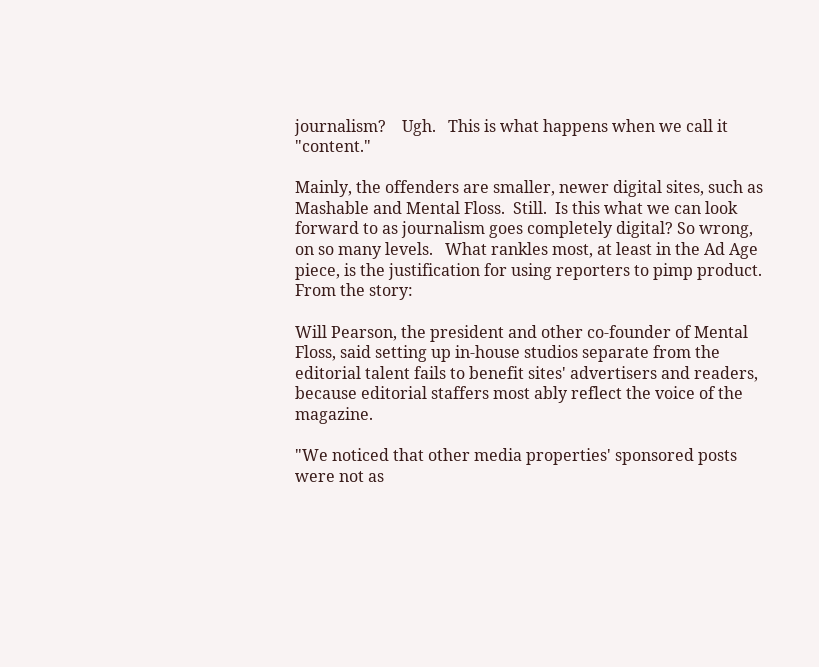journalism?    Ugh.   This is what happens when we call it "content."

Mainly, the offenders are smaller, newer digital sites, such as Mashable and Mental Floss.  Still.  Is this what we can look forward to as journalism goes completely digital? So wrong, on so many levels.   What rankles most, at least in the Ad Age piece, is the justification for using reporters to pimp product.  From the story:

Will Pearson, the president and other co-founder of Mental Floss, said setting up in-house studios separate from the editorial talent fails to benefit sites' advertisers and readers, because editorial staffers most ably reflect the voice of the magazine.

"We noticed that other media properties' sponsored posts were not as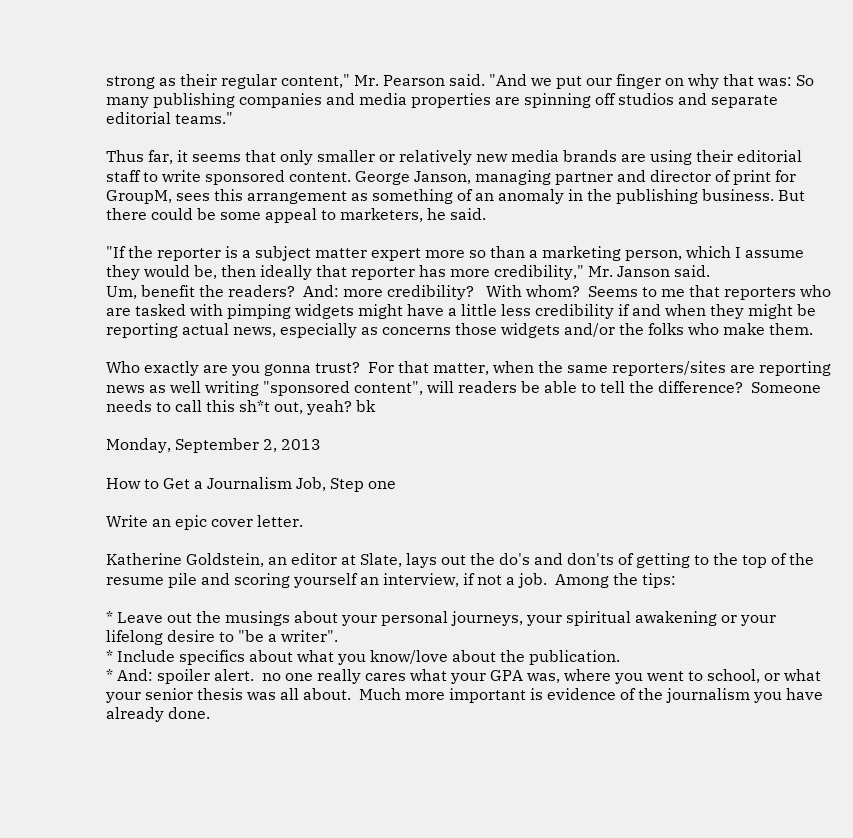strong as their regular content," Mr. Pearson said. "And we put our finger on why that was: So many publishing companies and media properties are spinning off studios and separate editorial teams."

Thus far, it seems that only smaller or relatively new media brands are using their editorial staff to write sponsored content. George Janson, managing partner and director of print for GroupM, sees this arrangement as something of an anomaly in the publishing business. But there could be some appeal to marketers, he said.

"If the reporter is a subject matter expert more so than a marketing person, which I assume they would be, then ideally that reporter has more credibility," Mr. Janson said.
Um, benefit the readers?  And: more credibility?   With whom?  Seems to me that reporters who are tasked with pimping widgets might have a little less credibility if and when they might be reporting actual news, especially as concerns those widgets and/or the folks who make them.

Who exactly are you gonna trust?  For that matter, when the same reporters/sites are reporting news as well writing "sponsored content", will readers be able to tell the difference?  Someone needs to call this sh*t out, yeah? bk

Monday, September 2, 2013

How to Get a Journalism Job, Step one

Write an epic cover letter.

Katherine Goldstein, an editor at Slate, lays out the do's and don'ts of getting to the top of the resume pile and scoring yourself an interview, if not a job.  Among the tips:

* Leave out the musings about your personal journeys, your spiritual awakening or your lifelong desire to "be a writer".
* Include specifics about what you know/love about the publication.
* And: spoiler alert.  no one really cares what your GPA was, where you went to school, or what your senior thesis was all about.  Much more important is evidence of the journalism you have already done.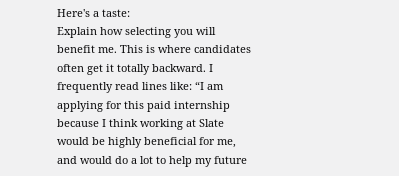Here's a taste:
Explain how selecting you will benefit me. This is where candidates often get it totally backward. I frequently read lines like: “I am applying for this paid internship because I think working at Slate would be highly beneficial for me, and would do a lot to help my future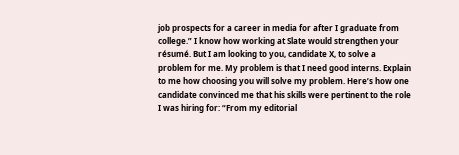job prospects for a career in media for after I graduate from college.” I know how working at Slate would strengthen your résumé. But I am looking to you, candidate X, to solve a problem for me. My problem is that I need good interns. Explain to me how choosing you will solve my problem. Here’s how one candidate convinced me that his skills were pertinent to the role I was hiring for: “From my editorial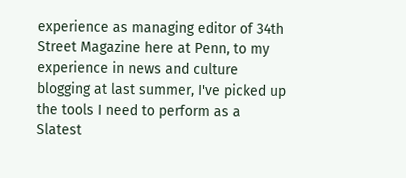experience as managing editor of 34th Street Magazine here at Penn, to my experience in news and culture blogging at last summer, I've picked up the tools I need to perform as a Slatest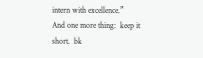intern with excellence.”
And one more thing:  keep it short.  bk